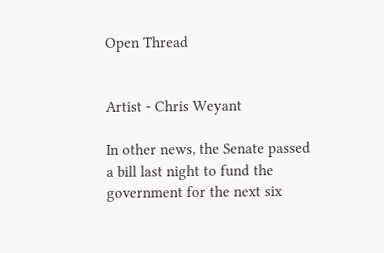Open Thread


Artist - Chris Weyant

In other news, the Senate passed a bill last night to fund the government for the next six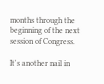months through the beginning of the next session of Congress.

It's another nail in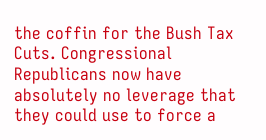the coffin for the Bush Tax Cuts. Congressional Republicans now have absolutely no leverage that they could use to force a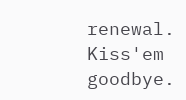renewal. Kiss'em goodbye.